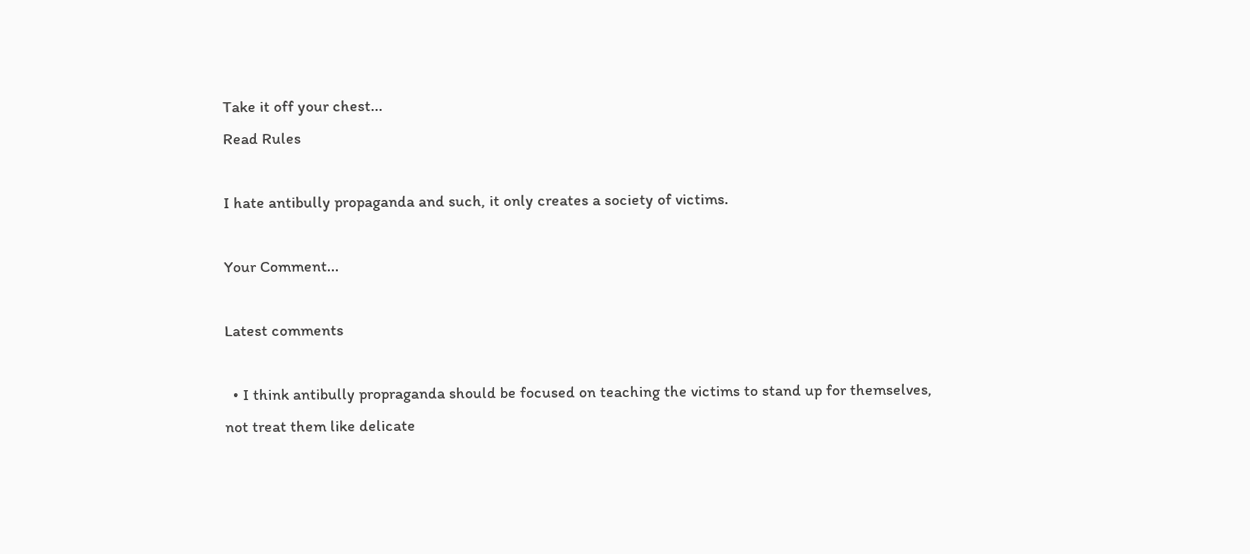Take it off your chest...
Read Rules

I hate antibully propaganda and such, it only creates a society of victims.

Your Comment...

Latest comments

  • I think antibully propraganda should be focused on teaching the victims to stand up for themselves, not treat them like delicate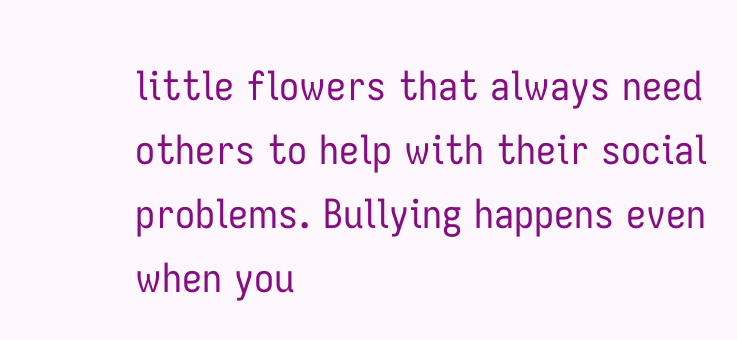little flowers that always need others to help with their social problems. Bullying happens even when you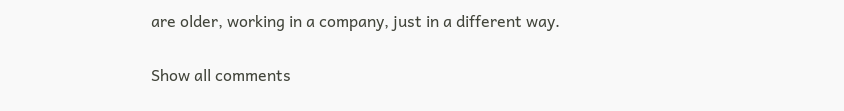are older, working in a company, just in a different way.

Show all comments